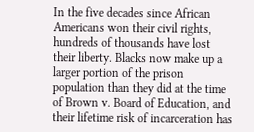In the five decades since African Americans won their civil rights, hundreds of thousands have lost their liberty. Blacks now make up a larger portion of the prison population than they did at the time of Brown v. Board of Education, and their lifetime risk of incarceration has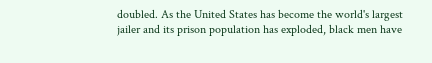doubled. As the United States has become the world's largest jailer and its prison population has exploded, black men have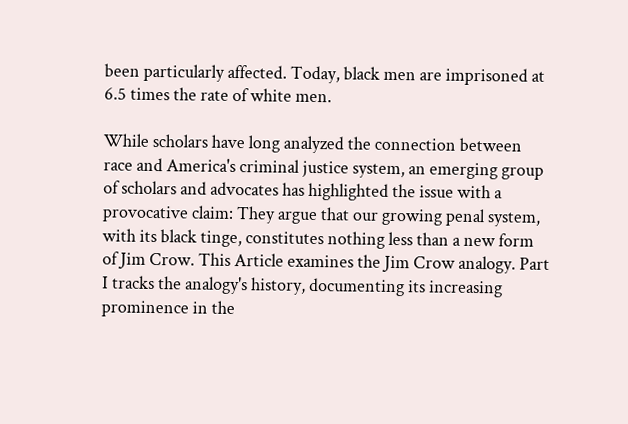been particularly affected. Today, black men are imprisoned at 6.5 times the rate of white men.

While scholars have long analyzed the connection between race and America's criminal justice system, an emerging group of scholars and advocates has highlighted the issue with a provocative claim: They argue that our growing penal system, with its black tinge, constitutes nothing less than a new form of Jim Crow. This Article examines the Jim Crow analogy. Part I tracks the analogy's history, documenting its increasing prominence in the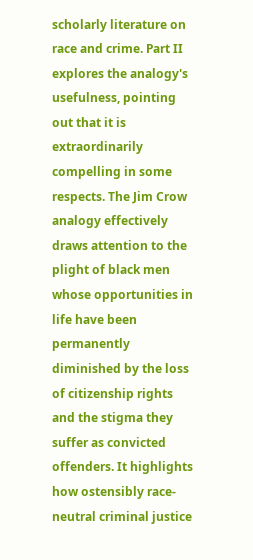scholarly literature on race and crime. Part II explores the analogy's usefulness, pointing out that it is extraordinarily compelling in some respects. The Jim Crow analogy effectively draws attention to the plight of black men whose opportunities in life have been permanently diminished by the loss of citizenship rights and the stigma they suffer as convicted offenders. It highlights how ostensibly race-neutral criminal justice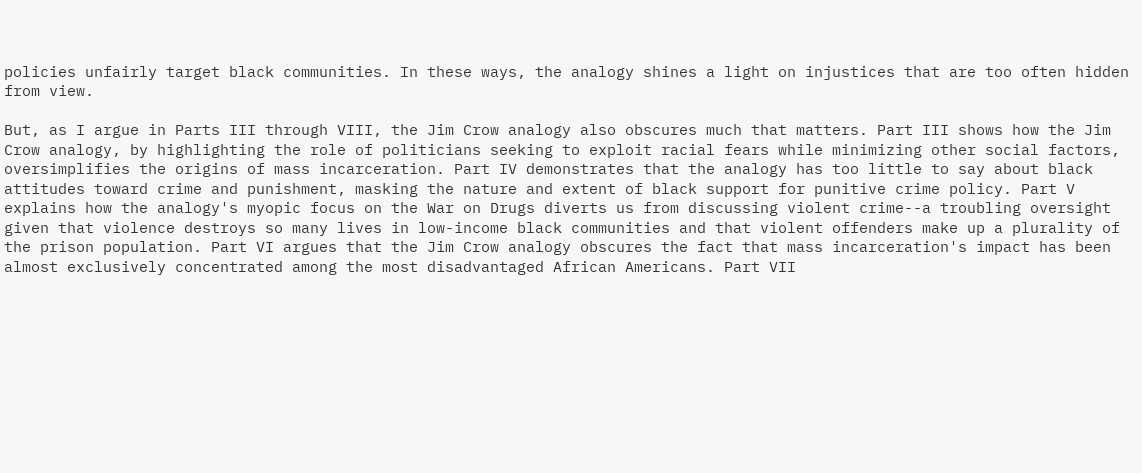policies unfairly target black communities. In these ways, the analogy shines a light on injustices that are too often hidden from view.

But, as I argue in Parts III through VIII, the Jim Crow analogy also obscures much that matters. Part III shows how the Jim Crow analogy, by highlighting the role of politicians seeking to exploit racial fears while minimizing other social factors, oversimplifies the origins of mass incarceration. Part IV demonstrates that the analogy has too little to say about black attitudes toward crime and punishment, masking the nature and extent of black support for punitive crime policy. Part V explains how the analogy's myopic focus on the War on Drugs diverts us from discussing violent crime--a troubling oversight given that violence destroys so many lives in low-income black communities and that violent offenders make up a plurality of the prison population. Part VI argues that the Jim Crow analogy obscures the fact that mass incarceration's impact has been almost exclusively concentrated among the most disadvantaged African Americans. Part VII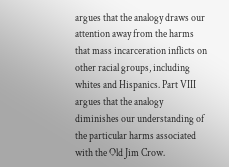argues that the analogy draws our attention away from the harms that mass incarceration inflicts on other racial groups, including whites and Hispanics. Part VIII argues that the analogy diminishes our understanding of the particular harms associated with the Old Jim Crow.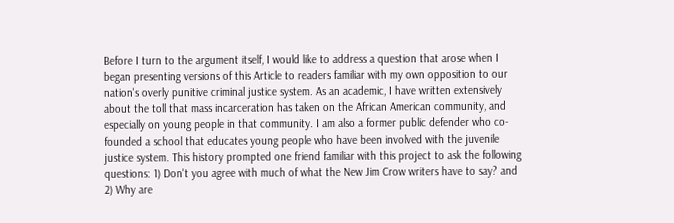Before I turn to the argument itself, I would like to address a question that arose when I began presenting versions of this Article to readers familiar with my own opposition to our nation's overly punitive criminal justice system. As an academic, I have written extensively about the toll that mass incarceration has taken on the African American community, and especially on young people in that community. I am also a former public defender who co-founded a school that educates young people who have been involved with the juvenile justice system. This history prompted one friend familiar with this project to ask the following questions: 1) Don't you agree with much of what the New Jim Crow writers have to say? and 2) Why are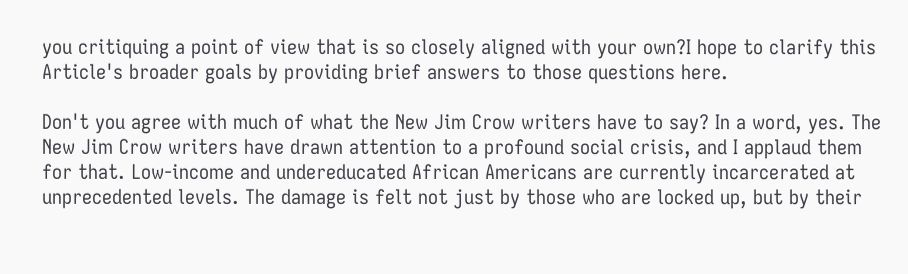you critiquing a point of view that is so closely aligned with your own?I hope to clarify this Article's broader goals by providing brief answers to those questions here.

Don't you agree with much of what the New Jim Crow writers have to say? In a word, yes. The New Jim Crow writers have drawn attention to a profound social crisis, and I applaud them for that. Low-income and undereducated African Americans are currently incarcerated at unprecedented levels. The damage is felt not just by those who are locked up, but by their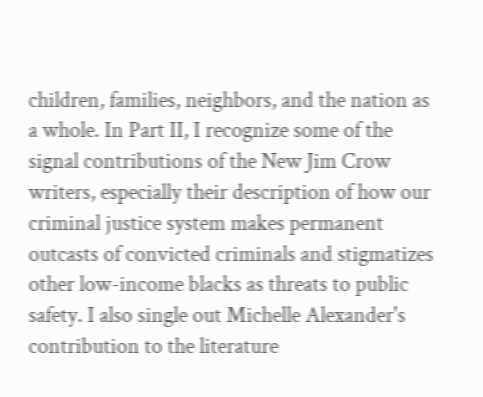children, families, neighbors, and the nation as a whole. In Part II, I recognize some of the signal contributions of the New Jim Crow writers, especially their description of how our criminal justice system makes permanent outcasts of convicted criminals and stigmatizes other low-income blacks as threats to public safety. I also single out Michelle Alexander's contribution to the literature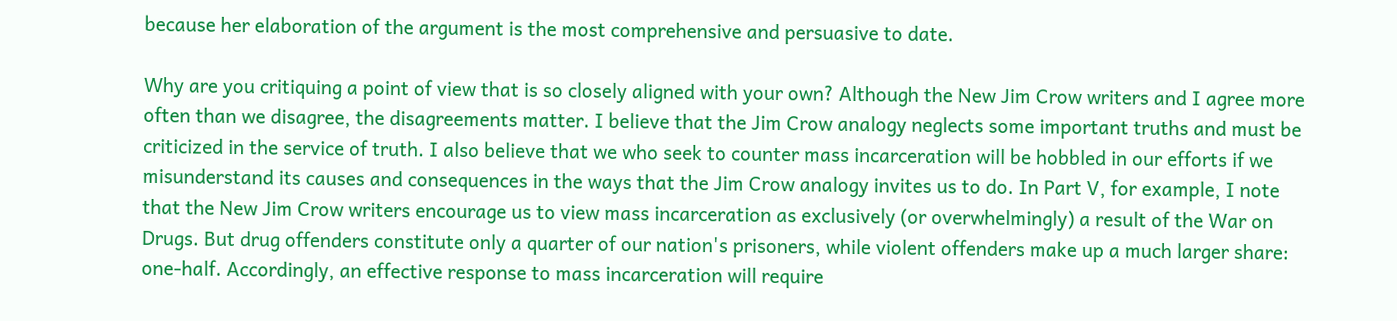because her elaboration of the argument is the most comprehensive and persuasive to date.

Why are you critiquing a point of view that is so closely aligned with your own? Although the New Jim Crow writers and I agree more often than we disagree, the disagreements matter. I believe that the Jim Crow analogy neglects some important truths and must be criticized in the service of truth. I also believe that we who seek to counter mass incarceration will be hobbled in our efforts if we misunderstand its causes and consequences in the ways that the Jim Crow analogy invites us to do. In Part V, for example, I note that the New Jim Crow writers encourage us to view mass incarceration as exclusively (or overwhelmingly) a result of the War on Drugs. But drug offenders constitute only a quarter of our nation's prisoners, while violent offenders make up a much larger share: one-half. Accordingly, an effective response to mass incarceration will require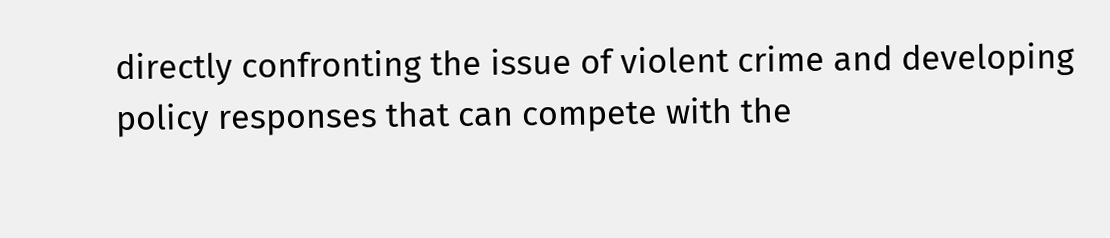directly confronting the issue of violent crime and developing policy responses that can compete with the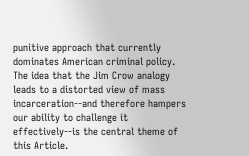punitive approach that currently dominates American criminal policy. The idea that the Jim Crow analogy leads to a distorted view of mass incarceration--and therefore hampers our ability to challenge it effectively--is the central theme of this Article.